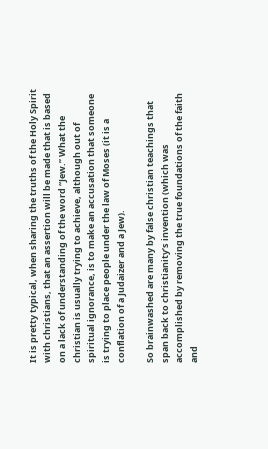It is pretty typical, when sharing the truths of the Holy Spirit with christians, that an assertion will be made that is based on a lack of understanding of the word “Jew.” What the christian is usually trying to achieve, although out of spiritual ignorance, is to make an accusation that someone is trying to place people under the law of Moses (it is a conflation of a Judaizer and a Jew).

So brainwashed are many by false christian teachings that span back to christianity’s invention (which was accomplished by removing the true foundations of the faith and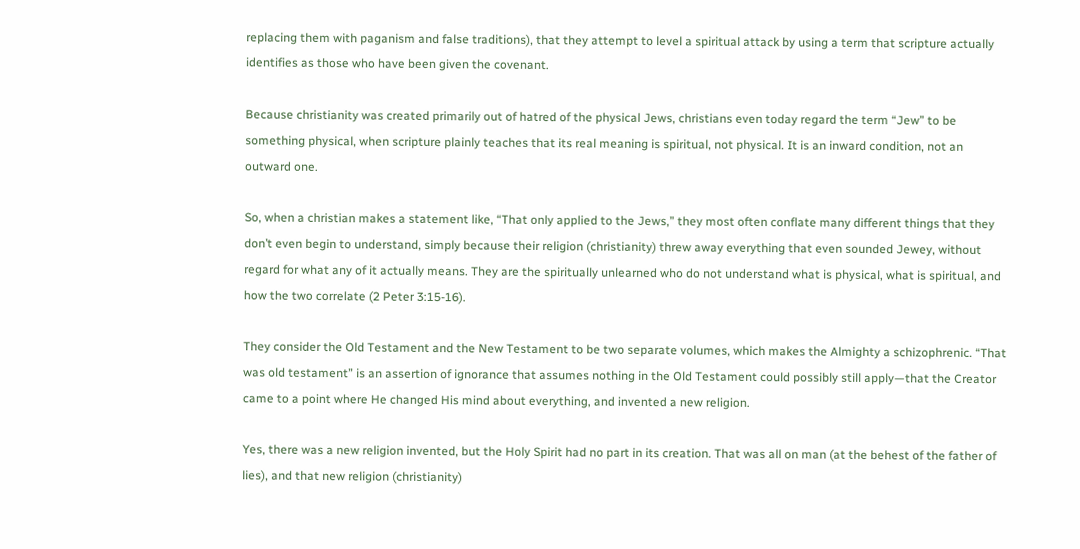replacing them with paganism and false traditions), that they attempt to level a spiritual attack by using a term that scripture actually identifies as those who have been given the covenant.

Because christianity was created primarily out of hatred of the physical Jews, christians even today regard the term “Jew” to be something physical, when scripture plainly teaches that its real meaning is spiritual, not physical. It is an inward condition, not an outward one.

So, when a christian makes a statement like, “That only applied to the Jews,” they most often conflate many different things that they don’t even begin to understand, simply because their religion (christianity) threw away everything that even sounded Jewey, without regard for what any of it actually means. They are the spiritually unlearned who do not understand what is physical, what is spiritual, and how the two correlate (2 Peter 3:15-16).

They consider the Old Testament and the New Testament to be two separate volumes, which makes the Almighty a schizophrenic. “That was old testament” is an assertion of ignorance that assumes nothing in the Old Testament could possibly still apply—that the Creator came to a point where He changed His mind about everything, and invented a new religion.

Yes, there was a new religion invented, but the Holy Spirit had no part in its creation. That was all on man (at the behest of the father of lies), and that new religion (christianity)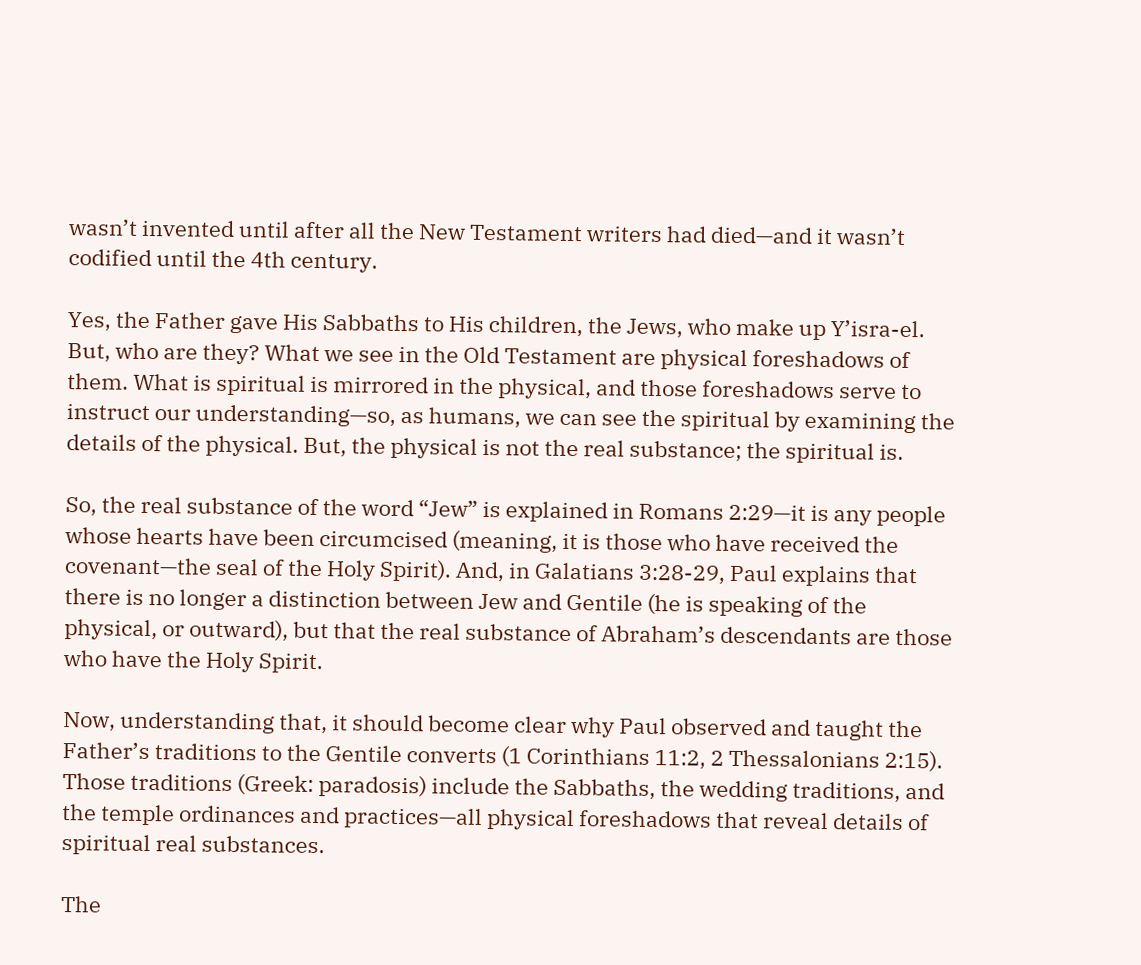wasn’t invented until after all the New Testament writers had died—and it wasn’t codified until the 4th century.

Yes, the Father gave His Sabbaths to His children, the Jews, who make up Y’isra-el. But, who are they? What we see in the Old Testament are physical foreshadows of them. What is spiritual is mirrored in the physical, and those foreshadows serve to instruct our understanding—so, as humans, we can see the spiritual by examining the details of the physical. But, the physical is not the real substance; the spiritual is.

So, the real substance of the word “Jew” is explained in Romans 2:29—it is any people whose hearts have been circumcised (meaning, it is those who have received the covenant—the seal of the Holy Spirit). And, in Galatians 3:28-29, Paul explains that there is no longer a distinction between Jew and Gentile (he is speaking of the physical, or outward), but that the real substance of Abraham’s descendants are those who have the Holy Spirit.

Now, understanding that, it should become clear why Paul observed and taught the Father’s traditions to the Gentile converts (1 Corinthians 11:2, 2 Thessalonians 2:15). Those traditions (Greek: paradosis) include the Sabbaths, the wedding traditions, and the temple ordinances and practices—all physical foreshadows that reveal details of spiritual real substances.

The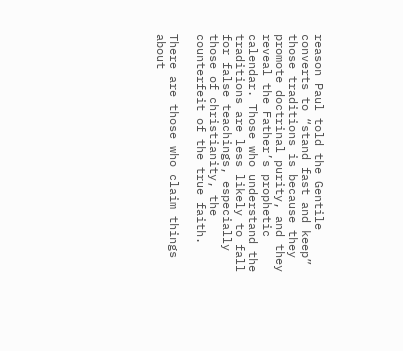reason Paul told the Gentile converts to “stand fast and keep” those traditions is because they promote doctrinal purity, and they reveal the Father’s prophetic calendar. Those who understand the traditions are less likely to fall for false teachings, especially those of christianity, the counterfeit of the true faith.

There are those who claim things about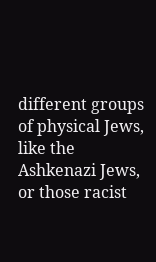different groups of physical Jews, like the Ashkenazi Jews, or those racist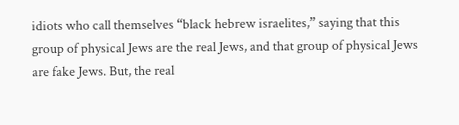idiots who call themselves “black hebrew israelites,” saying that this group of physical Jews are the real Jews, and that group of physical Jews are fake Jews. But, the real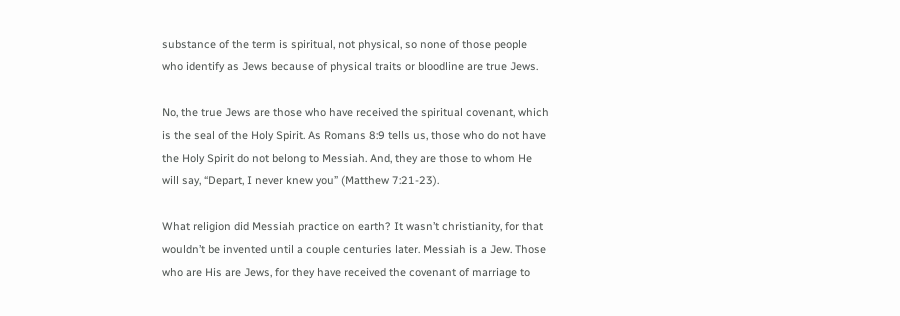substance of the term is spiritual, not physical, so none of those people who identify as Jews because of physical traits or bloodline are true Jews.

No, the true Jews are those who have received the spiritual covenant, which is the seal of the Holy Spirit. As Romans 8:9 tells us, those who do not have the Holy Spirit do not belong to Messiah. And, they are those to whom He will say, “Depart, I never knew you” (Matthew 7:21-23).

What religion did Messiah practice on earth? It wasn’t christianity, for that wouldn’t be invented until a couple centuries later. Messiah is a Jew. Those who are His are Jews, for they have received the covenant of marriage to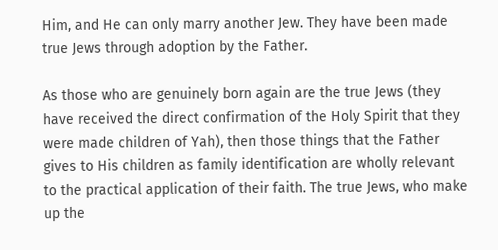Him, and He can only marry another Jew. They have been made true Jews through adoption by the Father.

As those who are genuinely born again are the true Jews (they have received the direct confirmation of the Holy Spirit that they were made children of Yah), then those things that the Father gives to His children as family identification are wholly relevant to the practical application of their faith. The true Jews, who make up the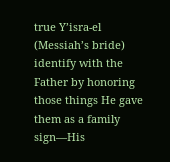true Y’isra-el (Messiah’s bride) identify with the Father by honoring those things He gave them as a family sign—His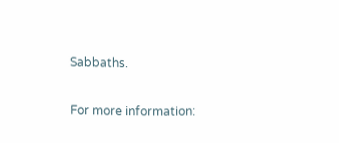Sabbaths.

For more information: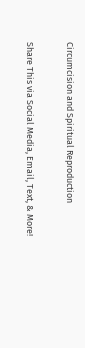Circumcision and Spiritual Reproduction

Share This via Social Media, Email, Text, & More!